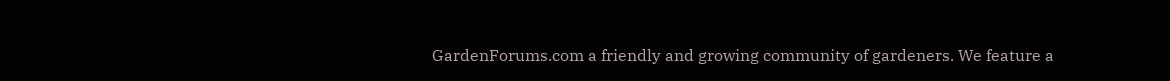GardenForums.com a friendly and growing community of gardeners. We feature a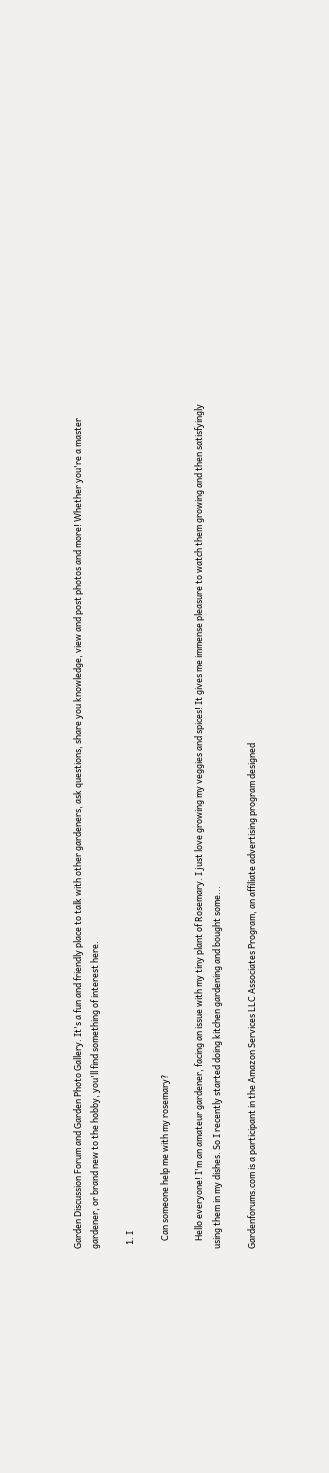Garden Discussion Forum and Garden Photo Gallery. It's a fun and friendly place to talk with other gardeners, ask questions, share you knowledge, view and post photos and more! Whether you're a master gardener, or brand new to the hobby, you'll find something of interest here.

  1. I

    Can someone help me with my rosemary?

    Hello everyone! I'm an amateur gardener, facing an issue with my tiny plant of Rosemary. I just love growing my veggies and spices! It gives me immense pleasure to watch them growing and then satisfyingly using them in my dishes. So I recently started doing kitchen gardening and bought some...

Gardenforums.com is a participant in the Amazon Services LLC Associates Program, an affiliate advertising program designed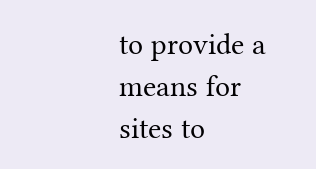to provide a means for sites to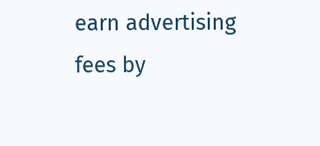earn advertising fees by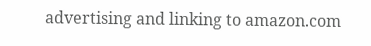advertising and linking to amazon.com